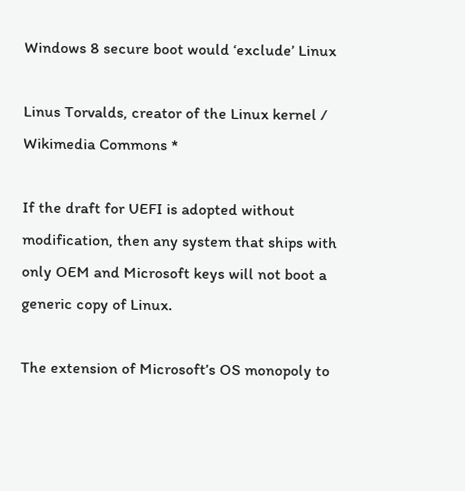Windows 8 secure boot would ‘exclude’ Linux

Linus Torvalds, creator of the Linux kernel / Wikimedia Commons *

If the draft for UEFI is adopted without modification, then any system that ships with only OEM and Microsoft keys will not boot a generic copy of Linux.

The extension of Microsoft’s OS monopoly to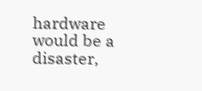hardware would be a disaster,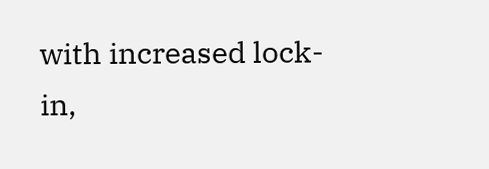with increased lock-in,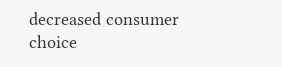decreased consumer choice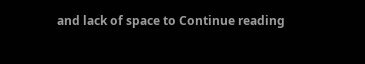and lack of space to Continue reading